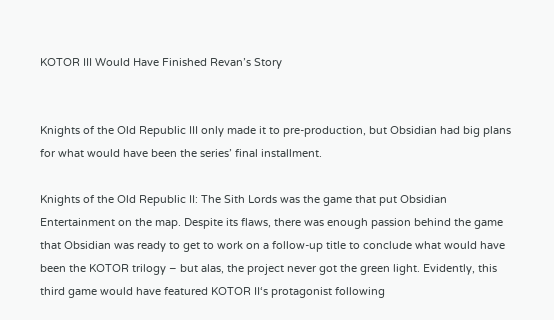KOTOR III Would Have Finished Revan’s Story


Knights of the Old Republic III only made it to pre-production, but Obsidian had big plans for what would have been the series’ final installment.

Knights of the Old Republic II: The Sith Lords was the game that put Obsidian Entertainment on the map. Despite its flaws, there was enough passion behind the game that Obsidian was ready to get to work on a follow-up title to conclude what would have been the KOTOR trilogy – but alas, the project never got the green light. Evidently, this third game would have featured KOTOR II‘s protagonist following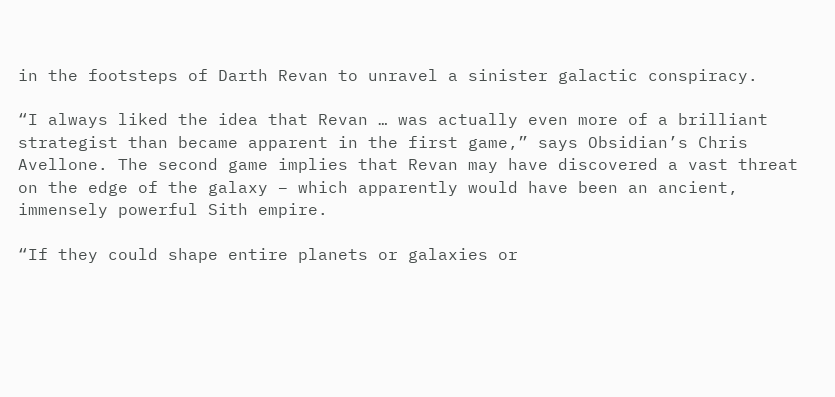in the footsteps of Darth Revan to unravel a sinister galactic conspiracy.

“I always liked the idea that Revan … was actually even more of a brilliant strategist than became apparent in the first game,” says Obsidian’s Chris Avellone. The second game implies that Revan may have discovered a vast threat on the edge of the galaxy – which apparently would have been an ancient, immensely powerful Sith empire.

“If they could shape entire planets or galaxies or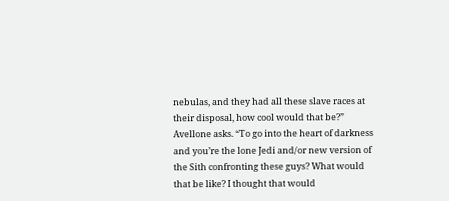nebulas, and they had all these slave races at their disposal, how cool would that be?” Avellone asks. “To go into the heart of darkness and you’re the lone Jedi and/or new version of the Sith confronting these guys? What would that be like? I thought that would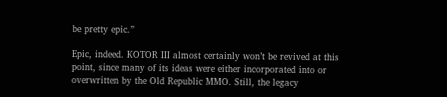be pretty epic.”

Epic, indeed. KOTOR III almost certainly won’t be revived at this point, since many of its ideas were either incorporated into or overwritten by the Old Republic MMO. Still, the legacy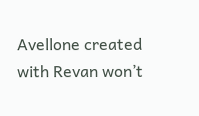Avellone created with Revan won’t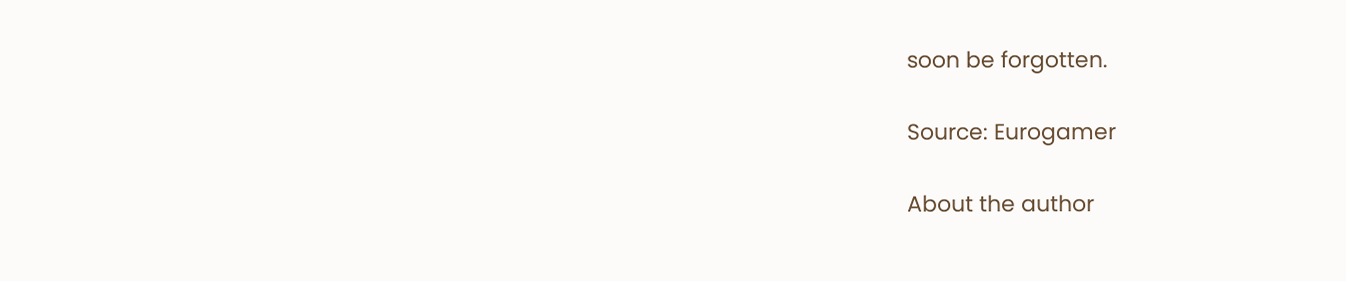soon be forgotten.

Source: Eurogamer

About the author